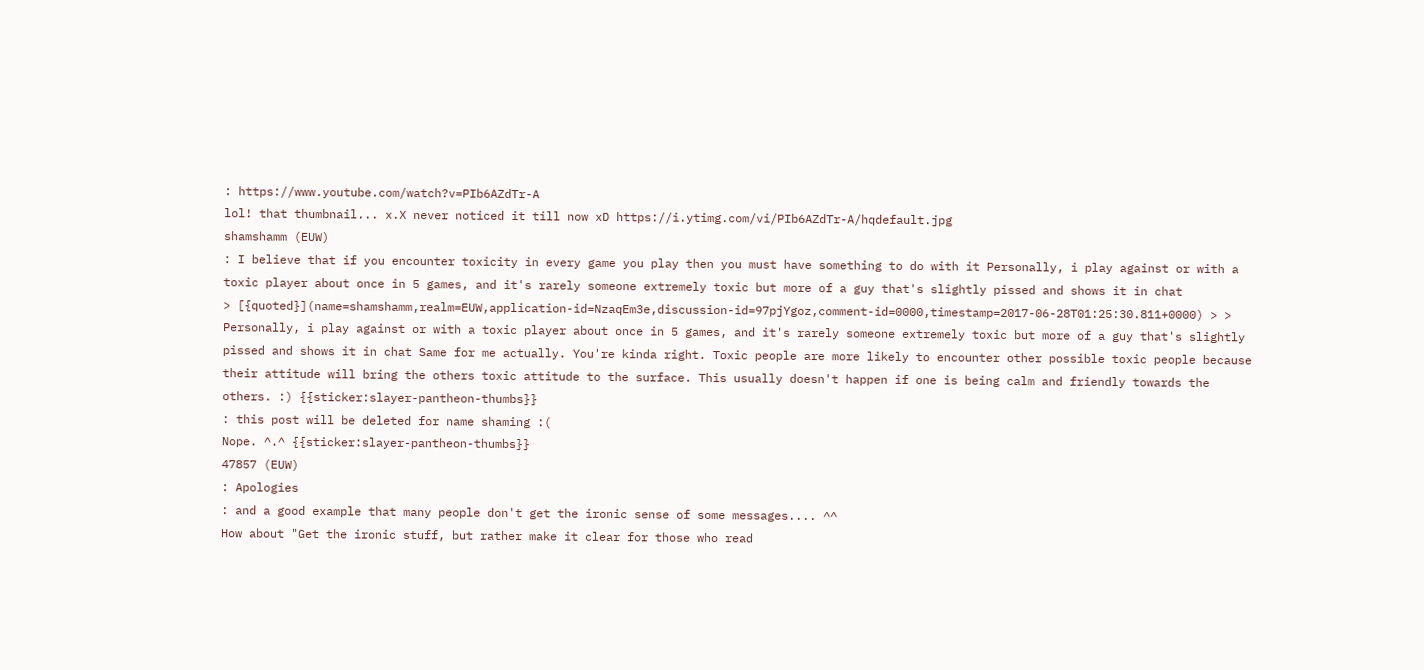: https://www.youtube.com/watch?v=PIb6AZdTr-A
lol! that thumbnail... x.X never noticed it till now xD https://i.ytimg.com/vi/PIb6AZdTr-A/hqdefault.jpg
shamshamm (EUW)
: I believe that if you encounter toxicity in every game you play then you must have something to do with it Personally, i play against or with a toxic player about once in 5 games, and it's rarely someone extremely toxic but more of a guy that's slightly pissed and shows it in chat
> [{quoted}](name=shamshamm,realm=EUW,application-id=NzaqEm3e,discussion-id=97pjYgoz,comment-id=0000,timestamp=2017-06-28T01:25:30.811+0000) > > Personally, i play against or with a toxic player about once in 5 games, and it's rarely someone extremely toxic but more of a guy that's slightly pissed and shows it in chat Same for me actually. You're kinda right. Toxic people are more likely to encounter other possible toxic people because their attitude will bring the others toxic attitude to the surface. This usually doesn't happen if one is being calm and friendly towards the others. :) {{sticker:slayer-pantheon-thumbs}}
: this post will be deleted for name shaming :(
Nope. ^.^ {{sticker:slayer-pantheon-thumbs}}
47857 (EUW)
: Apologies
: and a good example that many people don't get the ironic sense of some messages.... ^^
How about "Get the ironic stuff, but rather make it clear for those who read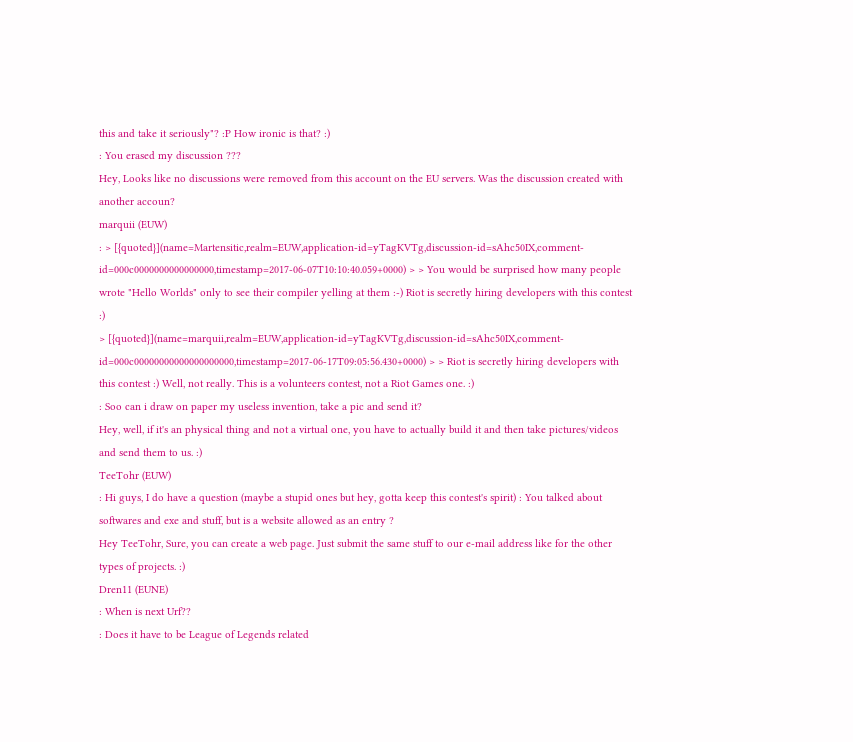this and take it seriously"? :P How ironic is that? :)
: You erased my discussion ???
Hey, Looks like no discussions were removed from this account on the EU servers. Was the discussion created with another accoun?
marquii (EUW)
: > [{quoted}](name=Martensitic,realm=EUW,application-id=yTagKVTg,discussion-id=sAhc50IX,comment-id=000c0000000000000000,timestamp=2017-06-07T10:10:40.059+0000) > > You would be surprised how many people wrote "Hello Worlds" only to see their compiler yelling at them :-) Riot is secretly hiring developers with this contest :)
> [{quoted}](name=marquii,realm=EUW,application-id=yTagKVTg,discussion-id=sAhc50IX,comment-id=000c00000000000000000000,timestamp=2017-06-17T09:05:56.430+0000) > > Riot is secretly hiring developers with this contest :) Well, not really. This is a volunteers contest, not a Riot Games one. :)
: Soo can i draw on paper my useless invention, take a pic and send it?
Hey, well, if it's an physical thing and not a virtual one, you have to actually build it and then take pictures/videos and send them to us. :)
TeeTohr (EUW)
: Hi guys, I do have a question (maybe a stupid ones but hey, gotta keep this contest's spirit) : You talked about softwares and exe and stuff, but is a website allowed as an entry ?
Hey TeeTohr, Sure, you can create a web page. Just submit the same stuff to our e-mail address like for the other types of projects. :)
Dren11 (EUNE)
: When is next Urf??
: Does it have to be League of Legends related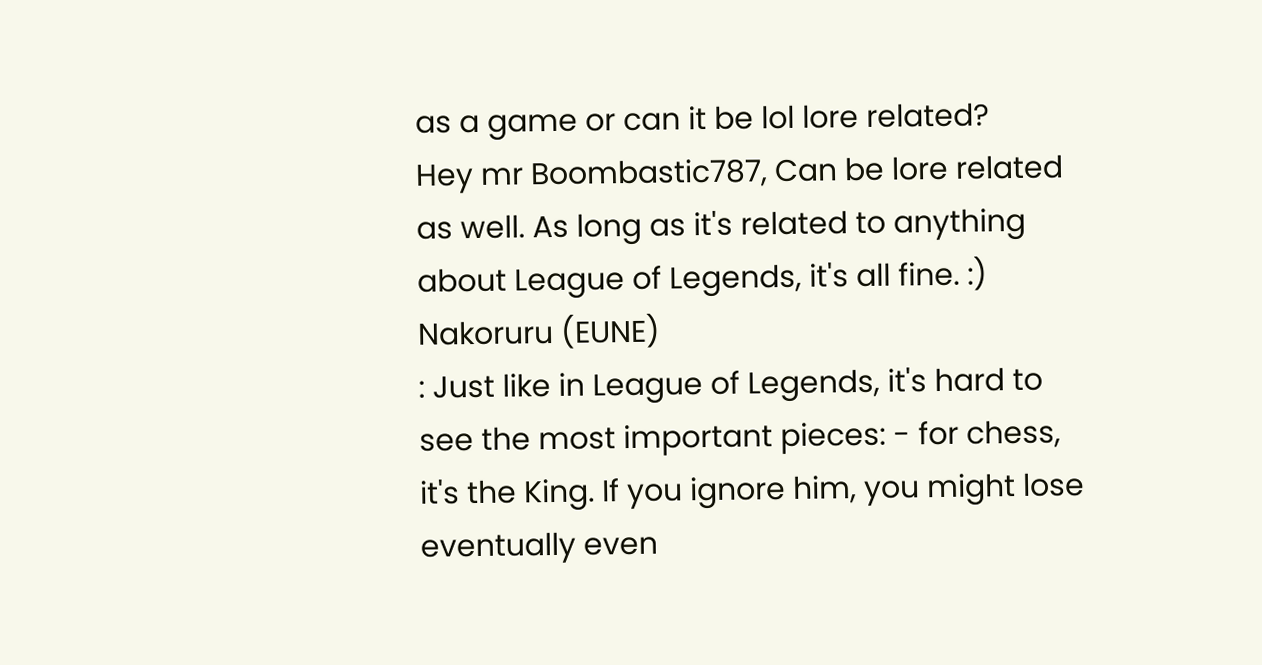as a game or can it be lol lore related?
Hey mr Boombastic787, Can be lore related as well. As long as it's related to anything about League of Legends, it's all fine. :)
Nakoruru (EUNE)
: Just like in League of Legends, it's hard to see the most important pieces: - for chess, it's the King. If you ignore him, you might lose eventually even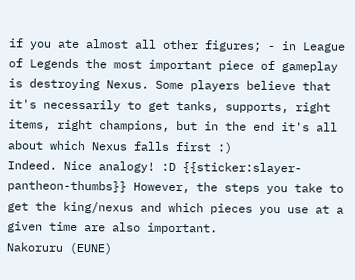if you ate almost all other figures; - in League of Legends the most important piece of gameplay is destroying Nexus. Some players believe that it's necessarily to get tanks, supports, right items, right champions, but in the end it's all about which Nexus falls first :)
Indeed. Nice analogy! :D {{sticker:slayer-pantheon-thumbs}} However, the steps you take to get the king/nexus and which pieces you use at a given time are also important.
Nakoruru (EUNE)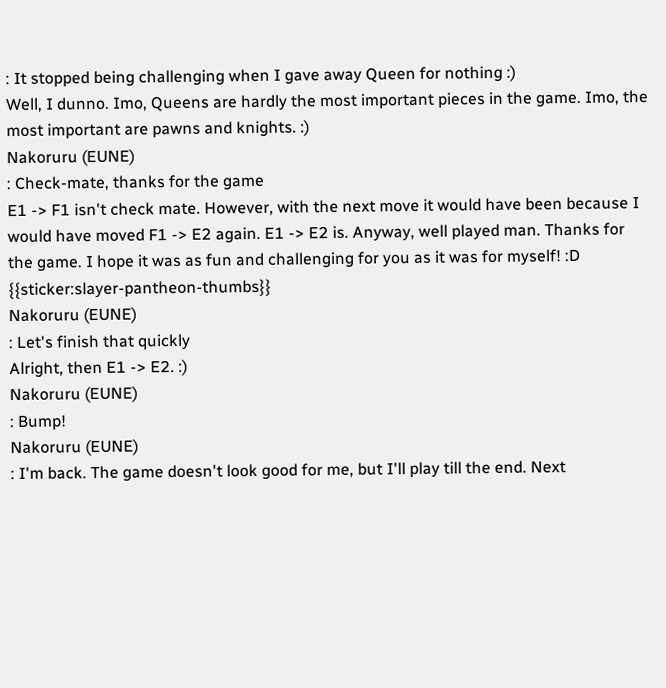: It stopped being challenging when I gave away Queen for nothing :)
Well, I dunno. Imo, Queens are hardly the most important pieces in the game. Imo, the most important are pawns and knights. :)
Nakoruru (EUNE)
: Check-mate, thanks for the game
E1 -> F1 isn't check mate. However, with the next move it would have been because I would have moved F1 -> E2 again. E1 -> E2 is. Anyway, well played man. Thanks for the game. I hope it was as fun and challenging for you as it was for myself! :D {{sticker:slayer-pantheon-thumbs}}
Nakoruru (EUNE)
: Let's finish that quickly
Alright, then E1 -> E2. :)
Nakoruru (EUNE)
: Bump!
Nakoruru (EUNE)
: I'm back. The game doesn't look good for me, but I'll play till the end. Next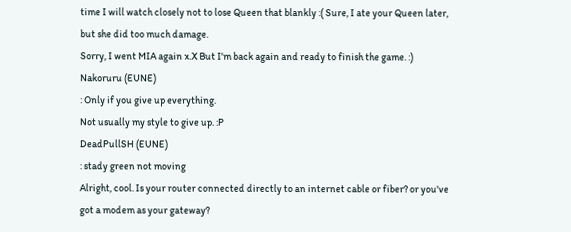time I will watch closely not to lose Queen that blankly :( Sure, I ate your Queen later, but she did too much damage.
Sorry, I went MIA again x.X But I'm back again and ready to finish the game. :)
Nakoruru (EUNE)
: Only if you give up everything.
Not usually my style to give up. :P
DeadPullSH (EUNE)
: stady green not moving
Alright, cool. Is your router connected directly to an internet cable or fiber? or you've got a modem as your gateway?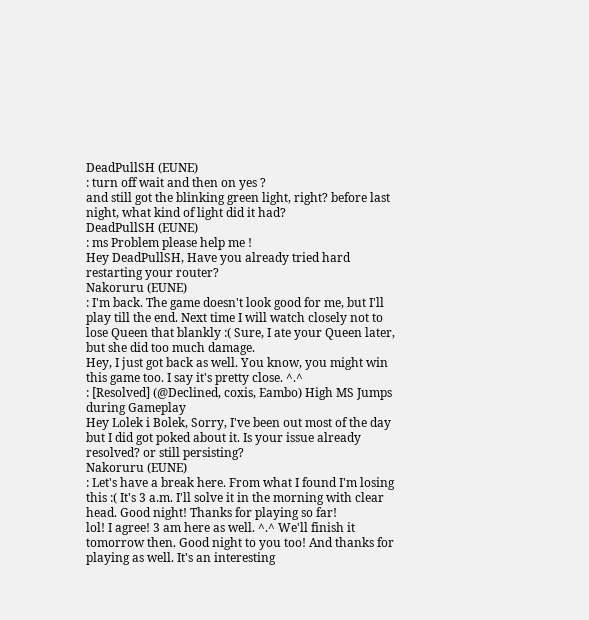DeadPullSH (EUNE)
: turn off wait and then on yes ?
and still got the blinking green light, right? before last night, what kind of light did it had?
DeadPullSH (EUNE)
: ms Problem please help me !
Hey DeadPullSH, Have you already tried hard restarting your router?
Nakoruru (EUNE)
: I'm back. The game doesn't look good for me, but I'll play till the end. Next time I will watch closely not to lose Queen that blankly :( Sure, I ate your Queen later, but she did too much damage.
Hey, I just got back as well. You know, you might win this game too. I say it's pretty close. ^.^
: [Resolved] (@Declined, coxis, Eambo) High MS Jumps during Gameplay
Hey Lolek i Bolek, Sorry, I've been out most of the day but I did got poked about it. Is your issue already resolved? or still persisting?
Nakoruru (EUNE)
: Let's have a break here. From what I found I'm losing this :( It's 3 a.m. I'll solve it in the morning with clear head. Good night! Thanks for playing so far!
lol! I agree! 3 am here as well. ^.^ We'll finish it tomorrow then. Good night to you too! And thanks for playing as well. It's an interesting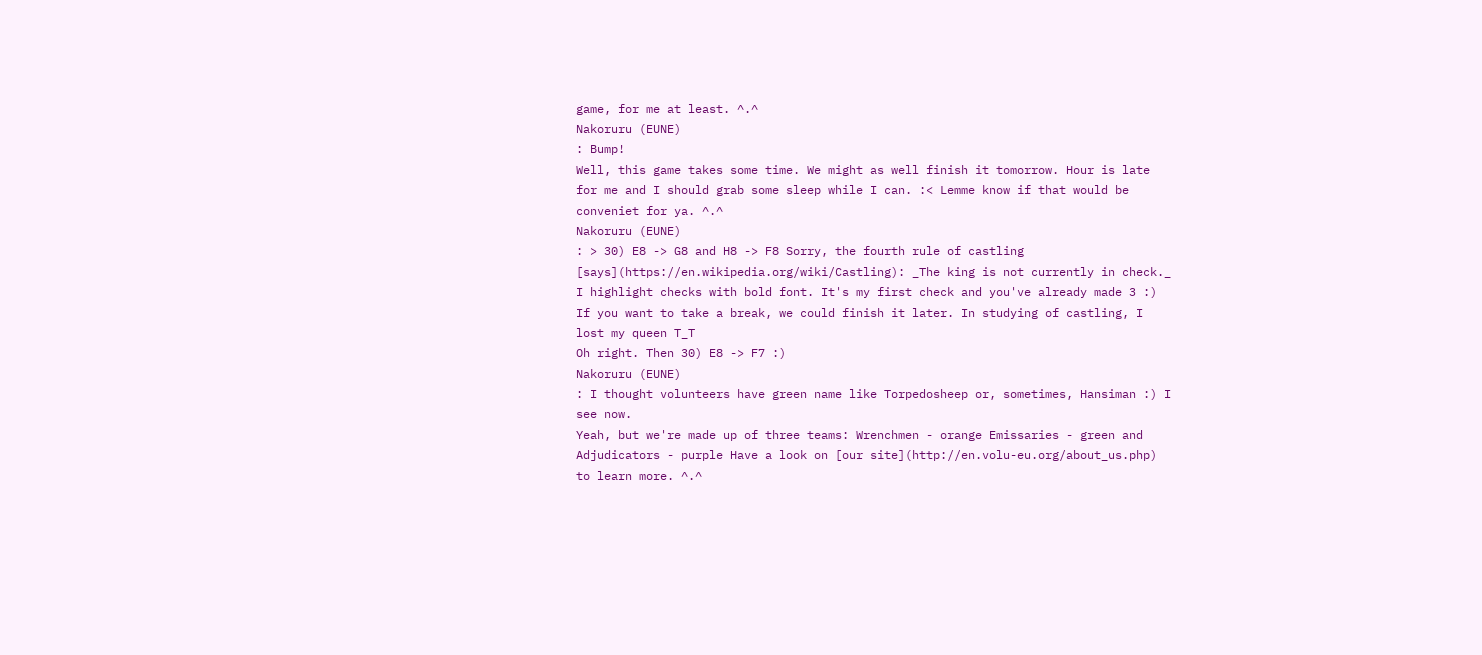game, for me at least. ^.^
Nakoruru (EUNE)
: Bump!
Well, this game takes some time. We might as well finish it tomorrow. Hour is late for me and I should grab some sleep while I can. :< Lemme know if that would be conveniet for ya. ^.^
Nakoruru (EUNE)
: > 30) E8 -> G8 and H8 -> F8 Sorry, the fourth rule of castling [says](https://en.wikipedia.org/wiki/Castling): _The king is not currently in check._ I highlight checks with bold font. It's my first check and you've already made 3 :) If you want to take a break, we could finish it later. In studying of castling, I lost my queen T_T
Oh right. Then 30) E8 -> F7 :)
Nakoruru (EUNE)
: I thought volunteers have green name like Torpedosheep or, sometimes, Hansiman :) I see now.
Yeah, but we're made up of three teams: Wrenchmen - orange Emissaries - green and Adjudicators - purple Have a look on [our site](http://en.volu-eu.org/about_us.php) to learn more. ^.^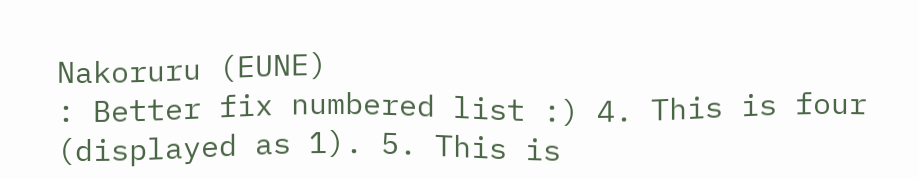Nakoruru (EUNE)
: Better fix numbered list :) 4. This is four (displayed as 1). 5. This is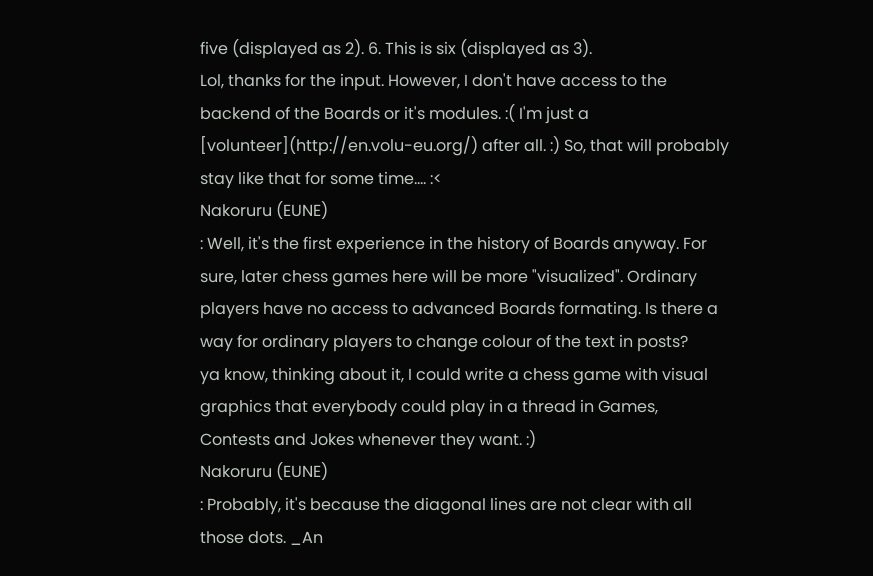five (displayed as 2). 6. This is six (displayed as 3).
Lol, thanks for the input. However, I don't have access to the backend of the Boards or it's modules. :( I'm just a [volunteer](http://en.volu-eu.org/) after all. :) So, that will probably stay like that for some time.... :<
Nakoruru (EUNE)
: Well, it's the first experience in the history of Boards anyway. For sure, later chess games here will be more "visualized". Ordinary players have no access to advanced Boards formating. Is there a way for ordinary players to change colour of the text in posts?
ya know, thinking about it, I could write a chess game with visual graphics that everybody could play in a thread in Games, Contests and Jokes whenever they want. :)
Nakoruru (EUNE)
: Probably, it's because the diagonal lines are not clear with all those dots. _An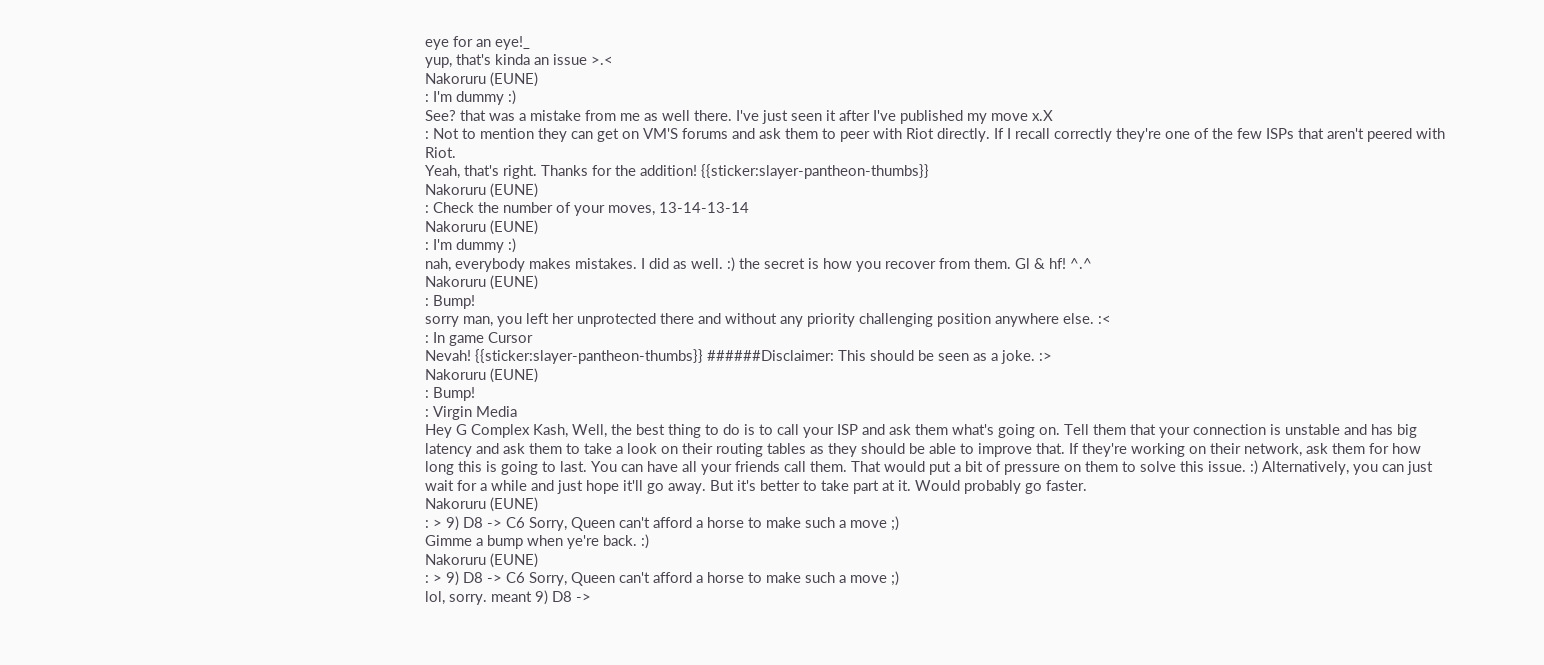eye for an eye!_
yup, that's kinda an issue >.<
Nakoruru (EUNE)
: I'm dummy :)
See? that was a mistake from me as well there. I've just seen it after I've published my move x.X
: Not to mention they can get on VM'S forums and ask them to peer with Riot directly. If I recall correctly they're one of the few ISPs that aren't peered with Riot.
Yeah, that's right. Thanks for the addition! {{sticker:slayer-pantheon-thumbs}}
Nakoruru (EUNE)
: Check the number of your moves, 13-14-13-14
Nakoruru (EUNE)
: I'm dummy :)
nah, everybody makes mistakes. I did as well. :) the secret is how you recover from them. Gl & hf! ^.^
Nakoruru (EUNE)
: Bump!
sorry man, you left her unprotected there and without any priority challenging position anywhere else. :<
: In game Cursor
Nevah! {{sticker:slayer-pantheon-thumbs}} ######Disclaimer: This should be seen as a joke. :>
Nakoruru (EUNE)
: Bump!
: Virgin Media
Hey G Complex Kash, Well, the best thing to do is to call your ISP and ask them what's going on. Tell them that your connection is unstable and has big latency and ask them to take a look on their routing tables as they should be able to improve that. If they're working on their network, ask them for how long this is going to last. You can have all your friends call them. That would put a bit of pressure on them to solve this issue. :) Alternatively, you can just wait for a while and just hope it'll go away. But it's better to take part at it. Would probably go faster.
Nakoruru (EUNE)
: > 9) D8 -> C6 Sorry, Queen can't afford a horse to make such a move ;)
Gimme a bump when ye're back. :)
Nakoruru (EUNE)
: > 9) D8 -> C6 Sorry, Queen can't afford a horse to make such a move ;)
lol, sorry. meant 9) D8 ->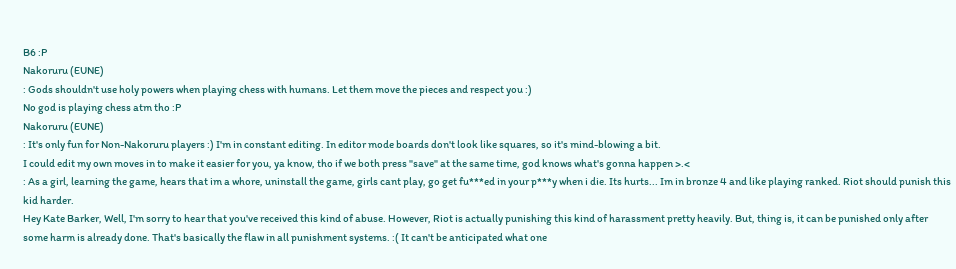B6 :P
Nakoruru (EUNE)
: Gods shouldn't use holy powers when playing chess with humans. Let them move the pieces and respect you :)
No god is playing chess atm tho :P
Nakoruru (EUNE)
: It's only fun for Non-Nakoruru players :) I'm in constant editing. In editor mode boards don't look like squares, so it's mind-blowing a bit.
I could edit my own moves in to make it easier for you, ya know, tho if we both press "save" at the same time, god knows what's gonna happen >.<
: As a girl, learning the game, hears that im a whore, uninstall the game, girls cant play, go get fu***ed in your p***y when i die. Its hurts... Im in bronze 4 and like playing ranked. Riot should punish this kid harder.
Hey Kate Barker, Well, I'm sorry to hear that you've received this kind of abuse. However, Riot is actually punishing this kind of harassment pretty heavily. But, thing is, it can be punished only after some harm is already done. That's basically the flaw in all punishment systems. :( It can't be anticipated what one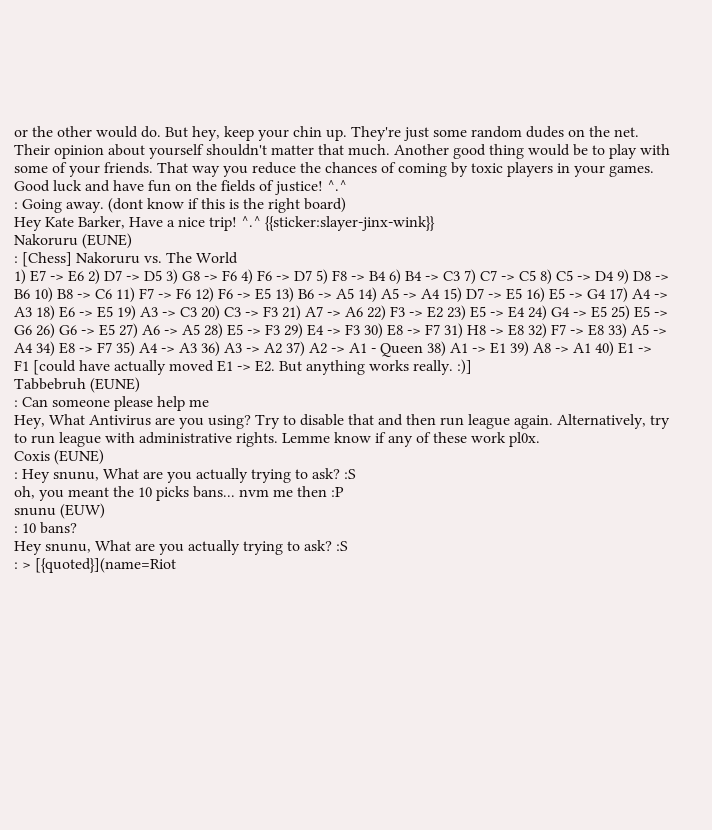or the other would do. But hey, keep your chin up. They're just some random dudes on the net. Their opinion about yourself shouldn't matter that much. Another good thing would be to play with some of your friends. That way you reduce the chances of coming by toxic players in your games. Good luck and have fun on the fields of justice! ^.^
: Going away. (dont know if this is the right board)
Hey Kate Barker, Have a nice trip! ^.^ {{sticker:slayer-jinx-wink}}
Nakoruru (EUNE)
: [Chess] Nakoruru vs. The World
1) E7 -> E6 2) D7 -> D5 3) G8 -> F6 4) F6 -> D7 5) F8 -> B4 6) B4 -> C3 7) C7 -> C5 8) C5 -> D4 9) D8 -> B6 10) B8 -> C6 11) F7 -> F6 12) F6 -> E5 13) B6 -> A5 14) A5 -> A4 15) D7 -> E5 16) E5 -> G4 17) A4 -> A3 18) E6 -> E5 19) A3 -> C3 20) C3 -> F3 21) A7 -> A6 22) F3 -> E2 23) E5 -> E4 24) G4 -> E5 25) E5 -> G6 26) G6 -> E5 27) A6 -> A5 28) E5 -> F3 29) E4 -> F3 30) E8 -> F7 31) H8 -> E8 32) F7 -> E8 33) A5 -> A4 34) E8 -> F7 35) A4 -> A3 36) A3 -> A2 37) A2 -> A1 - Queen 38) A1 -> E1 39) A8 -> A1 40) E1 -> F1 [could have actually moved E1 -> E2. But anything works really. :)]
Tabbebruh (EUNE)
: Can someone please help me
Hey, What Antivirus are you using? Try to disable that and then run league again. Alternatively, try to run league with administrative rights. Lemme know if any of these work pl0x.
Coxis (EUNE)
: Hey snunu, What are you actually trying to ask? :S
oh, you meant the 10 picks bans... nvm me then :P
snunu (EUW)
: 10 bans?
Hey snunu, What are you actually trying to ask? :S
: > [{quoted}](name=Riot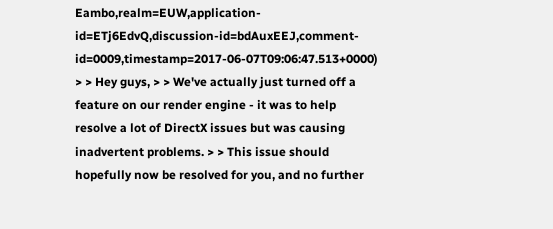Eambo,realm=EUW,application-id=ETj6EdvQ,discussion-id=bdAuxEEJ,comment-id=0009,timestamp=2017-06-07T09:06:47.513+0000) > > Hey guys, > > We've actually just turned off a feature on our render engine - it was to help resolve a lot of DirectX issues but was causing inadvertent problems. > > This issue should hopefully now be resolved for you, and no further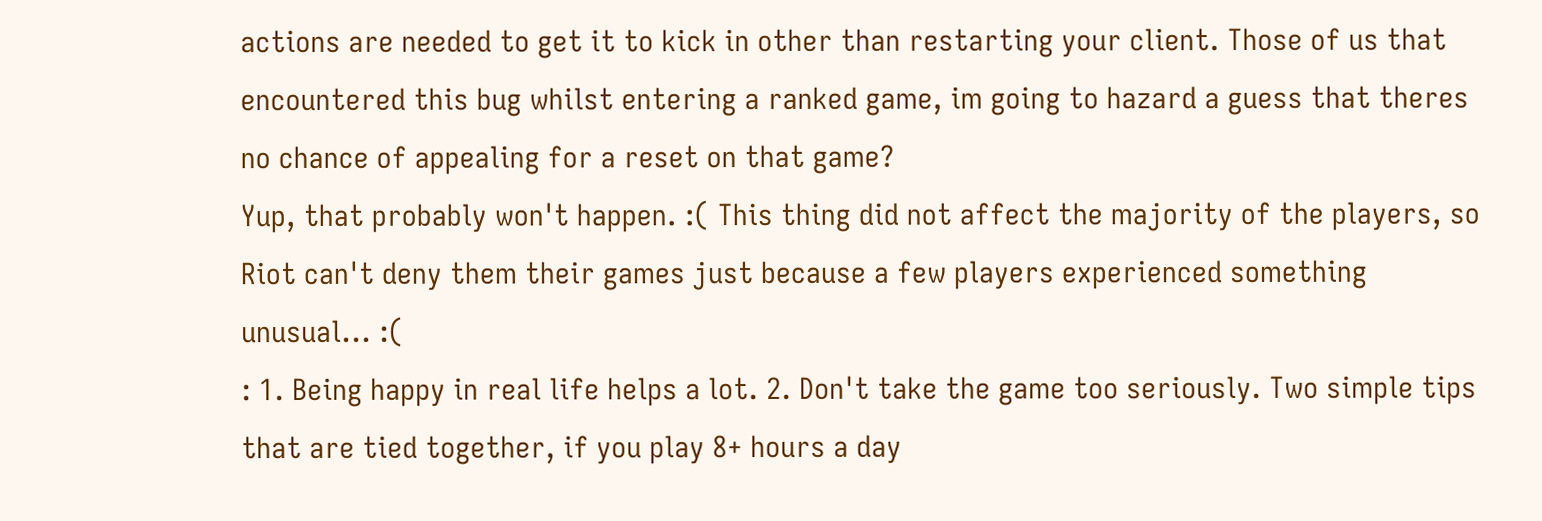actions are needed to get it to kick in other than restarting your client. Those of us that encountered this bug whilst entering a ranked game, im going to hazard a guess that theres no chance of appealing for a reset on that game?
Yup, that probably won't happen. :( This thing did not affect the majority of the players, so Riot can't deny them their games just because a few players experienced something unusual... :(
: 1. Being happy in real life helps a lot. 2. Don't take the game too seriously. Two simple tips that are tied together, if you play 8+ hours a day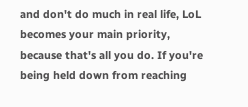and don't do much in real life, LoL becomes your main priority, because that's all you do. If you're being held down from reaching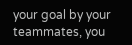your goal by your teammates, you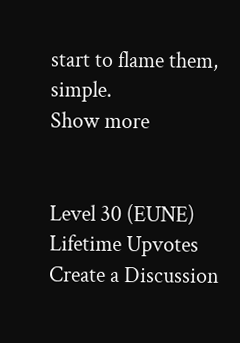start to flame them, simple.
Show more


Level 30 (EUNE)
Lifetime Upvotes
Create a Discussion